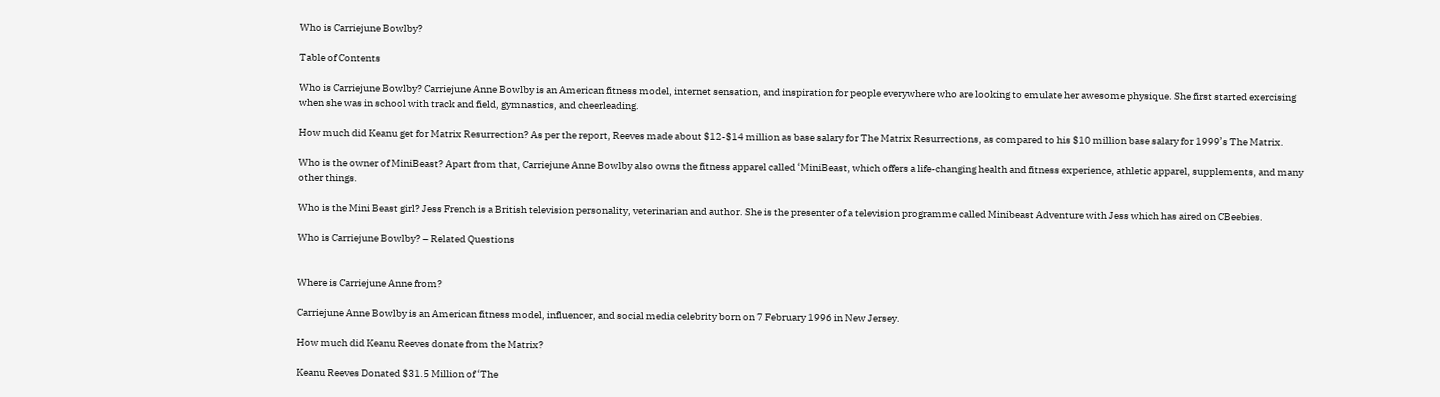Who is Carriejune Bowlby?

Table of Contents

Who is Carriejune Bowlby? Carriejune Anne Bowlby is an American fitness model, internet sensation, and inspiration for people everywhere who are looking to emulate her awesome physique. She first started exercising when she was in school with track and field, gymnastics, and cheerleading.

How much did Keanu get for Matrix Resurrection? As per the report, Reeves made about $12-$14 million as base salary for The Matrix Resurrections, as compared to his $10 million base salary for 1999’s The Matrix.

Who is the owner of MiniBeast? Apart from that, Carriejune Anne Bowlby also owns the fitness apparel called ‘MiniBeast, which offers a life-changing health and fitness experience, athletic apparel, supplements, and many other things.

Who is the Mini Beast girl? Jess French is a British television personality, veterinarian and author. She is the presenter of a television programme called Minibeast Adventure with Jess which has aired on CBeebies.

Who is Carriejune Bowlby? – Related Questions


Where is Carriejune Anne from?

Carriejune Anne Bowlby is an American fitness model, influencer, and social media celebrity born on 7 February 1996 in New Jersey.

How much did Keanu Reeves donate from the Matrix?

Keanu Reeves Donated $31.5 Million of ‘The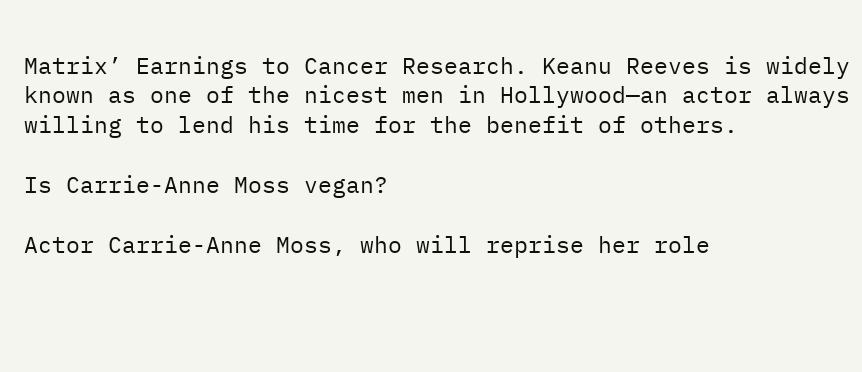Matrix’ Earnings to Cancer Research. Keanu Reeves is widely known as one of the nicest men in Hollywood—an actor always willing to lend his time for the benefit of others.

Is Carrie-Anne Moss vegan?

Actor Carrie-Anne Moss, who will reprise her role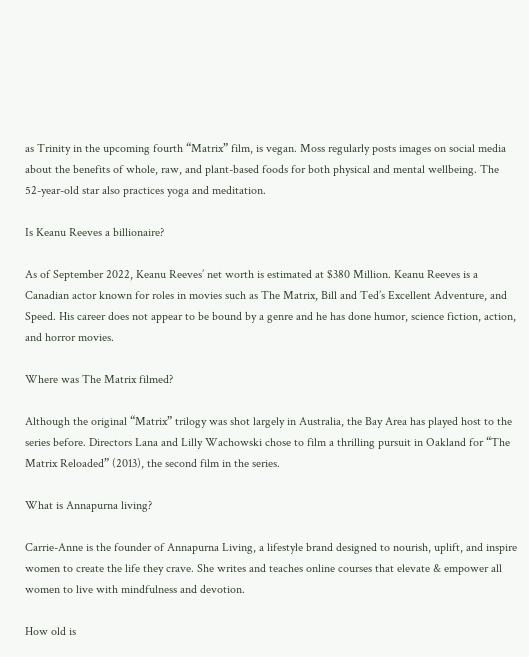as Trinity in the upcoming fourth “Matrix” film, is vegan. Moss regularly posts images on social media about the benefits of whole, raw, and plant-based foods for both physical and mental wellbeing. The 52-year-old star also practices yoga and meditation.

Is Keanu Reeves a billionaire?

As of September 2022, Keanu Reeves’ net worth is estimated at $380 Million. Keanu Reeves is a Canadian actor known for roles in movies such as The Matrix, Bill and Ted’s Excellent Adventure, and Speed. His career does not appear to be bound by a genre and he has done humor, science fiction, action, and horror movies.

Where was The Matrix filmed?

Although the original “Matrix” trilogy was shot largely in Australia, the Bay Area has played host to the series before. Directors Lana and Lilly Wachowski chose to film a thrilling pursuit in Oakland for “The Matrix Reloaded” (2013), the second film in the series.

What is Annapurna living?

Carrie-Anne is the founder of Annapurna Living, a lifestyle brand designed to nourish, uplift, and inspire women to create the life they crave. She writes and teaches online courses that elevate & empower all women to live with mindfulness and devotion.

How old is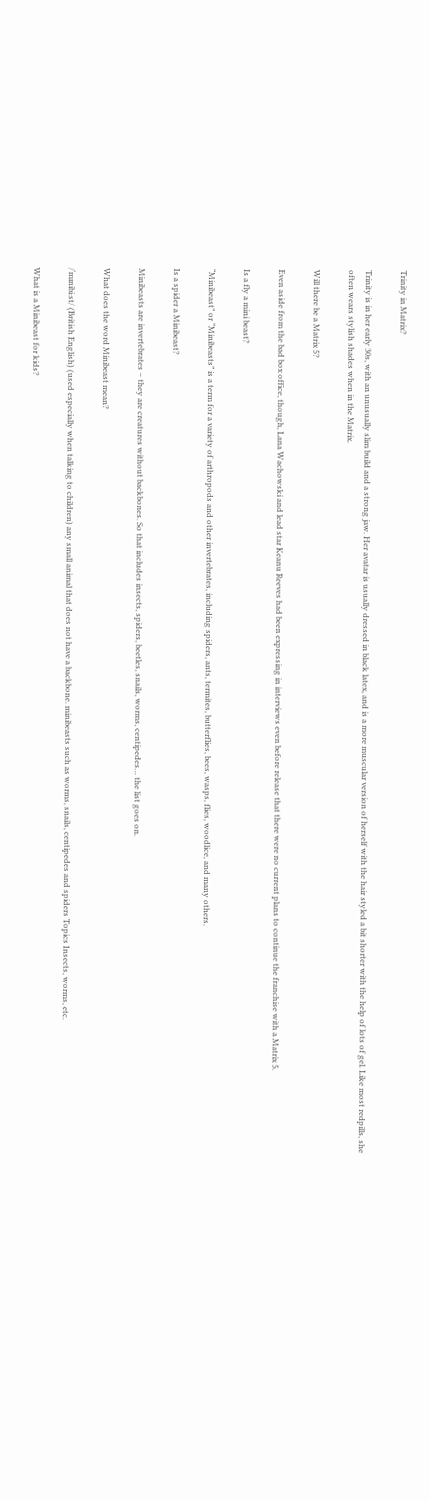Trinity in Matrix?

Trinity is in her early 30s, with an unusually slim build and a strong jaw. Her avatar is usually dressed in black latex, and is a more muscular version of herself with the hair styled a bit shorter with the help of lots of gel. Like most redpills, she often wears stylish shades when in the Matrix.

Will there be a Matrix 5?

Even aside from the bad box office, though, Lana Wachowski and lead star Keanu Reeves had been expressing in interviews even before release that there were no current plans to continue the franchise with a Matrix 5.

Is a fly a mini beast?

“Minibeast” or “Minibeasts” is a term for a variety of arthropods and other invertebrates, including spiders, ants, termites, butterflies, bees, wasps, flies, woodlice, and many others.

Is a spider a Minibeast?

Minibeasts are invertebrates – they are creatures without backbones. So that includes insects, spiders, beetles, snails, worms, centipedes… the list goes on.

What does the word Minibeast mean?

/ˈmɪnibiːst/ (British English) (used especially when talking to children) any small animal that does not have a backbone. minibeasts such as worms, snails, centipedes and spiders Topics Insects, worms, etc.

What is a Minibeast for kids?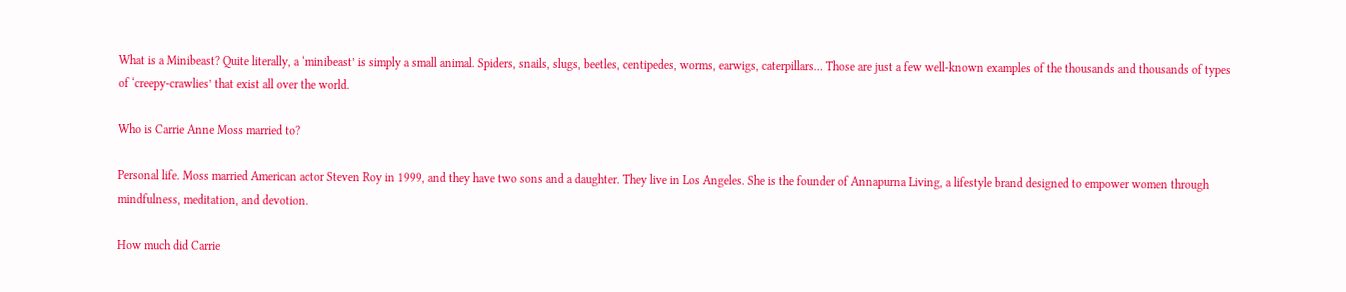What is a Minibeast? Quite literally, a ‘minibeast’ is simply a small animal. Spiders, snails, slugs, beetles, centipedes, worms, earwigs, caterpillars… Those are just a few well-known examples of the thousands and thousands of types of ‘creepy-crawlies’ that exist all over the world.

Who is Carrie Anne Moss married to?

Personal life. Moss married American actor Steven Roy in 1999, and they have two sons and a daughter. They live in Los Angeles. She is the founder of Annapurna Living, a lifestyle brand designed to empower women through mindfulness, meditation, and devotion.

How much did Carrie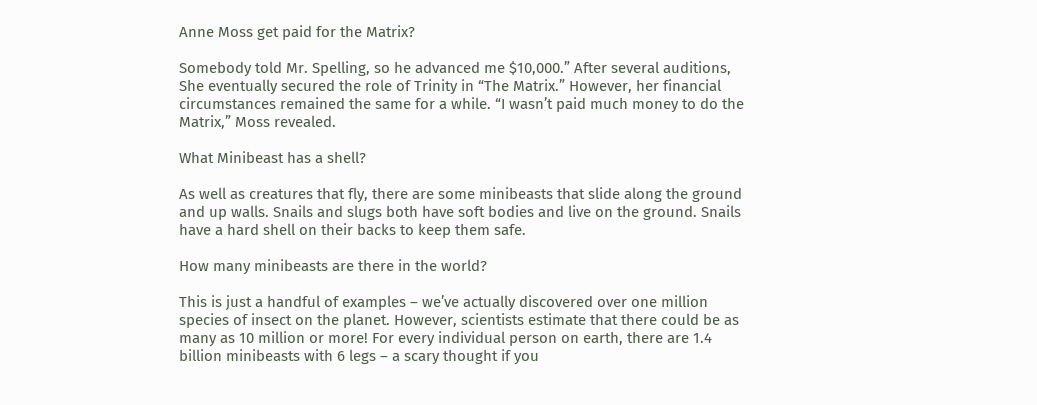Anne Moss get paid for the Matrix?

Somebody told Mr. Spelling, so he advanced me $10,000.” After several auditions, She eventually secured the role of Trinity in “The Matrix.” However, her financial circumstances remained the same for a while. “I wasn’t paid much money to do the Matrix,” Moss revealed.

What Minibeast has a shell?

As well as creatures that fly, there are some minibeasts that slide along the ground and up walls. Snails and slugs both have soft bodies and live on the ground. Snails have a hard shell on their backs to keep them safe.

How many minibeasts are there in the world?

This is just a handful of examples – we’ve actually discovered over one million species of insect on the planet. However, scientists estimate that there could be as many as 10 million or more! For every individual person on earth, there are 1.4 billion minibeasts with 6 legs – a scary thought if you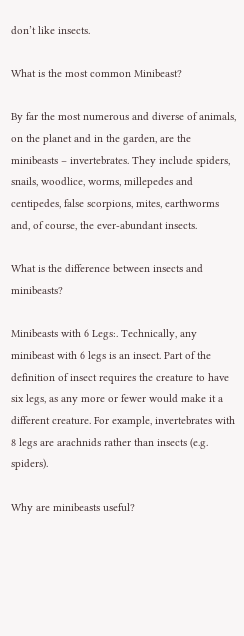don’t like insects.

What is the most common Minibeast?

By far the most numerous and diverse of animals, on the planet and in the garden, are the minibeasts – invertebrates. They include spiders, snails, woodlice, worms, millepedes and centipedes, false scorpions, mites, earthworms and, of course, the ever-abundant insects.

What is the difference between insects and minibeasts?

Minibeasts with 6 Legs:. Technically, any minibeast with 6 legs is an insect. Part of the definition of insect requires the creature to have six legs, as any more or fewer would make it a different creature. For example, invertebrates with 8 legs are arachnids rather than insects (e.g. spiders).

Why are minibeasts useful?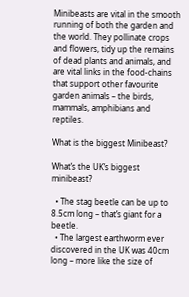Minibeasts are vital in the smooth running of both the garden and the world. They pollinate crops and flowers, tidy up the remains of dead plants and animals, and are vital links in the food-chains that support other favourite garden animals – the birds, mammals, amphibians and reptiles.

What is the biggest Minibeast?

What’s the UK’s biggest minibeast?

  • The stag beetle can be up to 8.5cm long – that’s giant for a beetle.
  • The largest earthworm ever discovered in the UK was 40cm long – more like the size of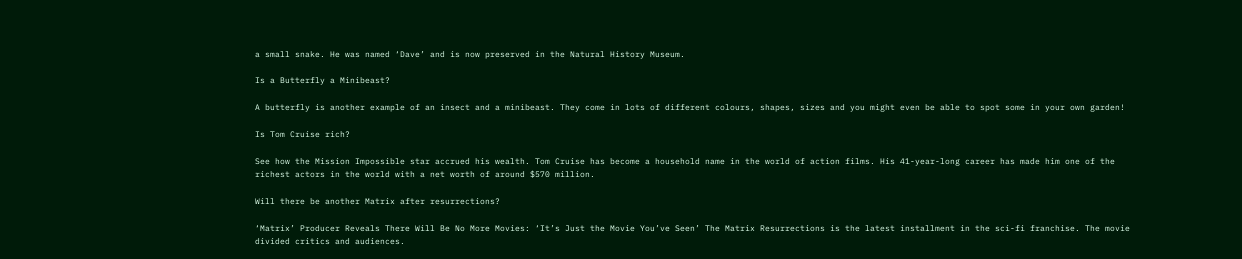a small snake. He was named ‘Dave’ and is now preserved in the Natural History Museum.

Is a Butterfly a Minibeast?

A butterfly is another example of an insect and a minibeast. They come in lots of different colours, shapes, sizes and you might even be able to spot some in your own garden!

Is Tom Cruise rich?

See how the Mission Impossible star accrued his wealth. Tom Cruise has become a household name in the world of action films. His 41-year-long career has made him one of the richest actors in the world with a net worth of around $570 million.

Will there be another Matrix after resurrections?

‘Matrix’ Producer Reveals There Will Be No More Movies: ‘It’s Just the Movie You’ve Seen’ The Matrix Resurrections is the latest installment in the sci-fi franchise. The movie divided critics and audiences.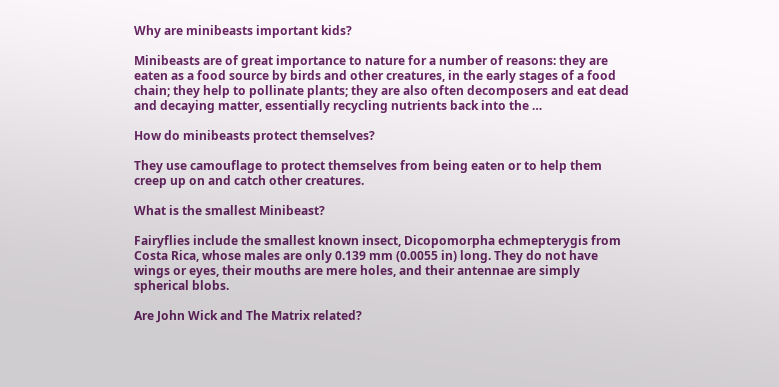Why are minibeasts important kids?

Minibeasts are of great importance to nature for a number of reasons: they are eaten as a food source by birds and other creatures, in the early stages of a food chain; they help to pollinate plants; they are also often decomposers and eat dead and decaying matter, essentially recycling nutrients back into the …

How do minibeasts protect themselves?

They use camouflage to protect themselves from being eaten or to help them creep up on and catch other creatures.

What is the smallest Minibeast?

Fairyflies include the smallest known insect, Dicopomorpha echmepterygis from Costa Rica, whose males are only 0.139 mm (0.0055 in) long. They do not have wings or eyes, their mouths are mere holes, and their antennae are simply spherical blobs.

Are John Wick and The Matrix related?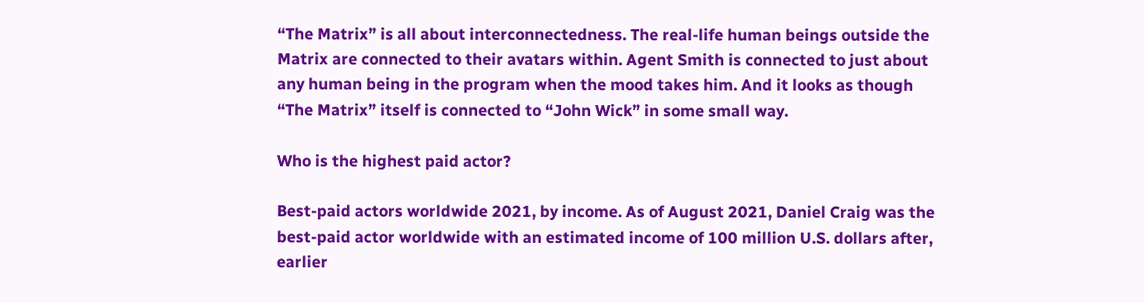“The Matrix” is all about interconnectedness. The real-life human beings outside the Matrix are connected to their avatars within. Agent Smith is connected to just about any human being in the program when the mood takes him. And it looks as though “The Matrix” itself is connected to “John Wick” in some small way.

Who is the highest paid actor?

Best-paid actors worldwide 2021, by income. As of August 2021, Daniel Craig was the best-paid actor worldwide with an estimated income of 100 million U.S. dollars after, earlier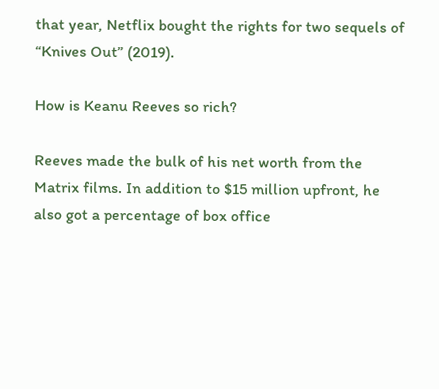that year, Netflix bought the rights for two sequels of “Knives Out” (2019).

How is Keanu Reeves so rich?

Reeves made the bulk of his net worth from the Matrix films. In addition to $15 million upfront, he also got a percentage of box office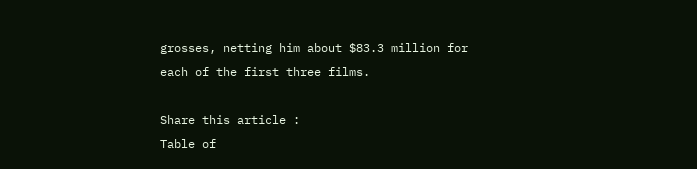grosses, netting him about $83.3 million for each of the first three films.

Share this article :
Table of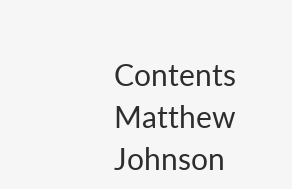Contents
Matthew Johnson